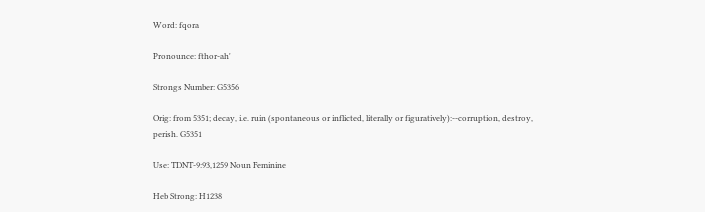Word: fqora

Pronounce: fthor-ah'

Strongs Number: G5356

Orig: from 5351; decay, i.e. ruin (spontaneous or inflicted, literally or figuratively):--corruption, destroy, perish. G5351

Use: TDNT-9:93,1259 Noun Feminine

Heb Strong: H1238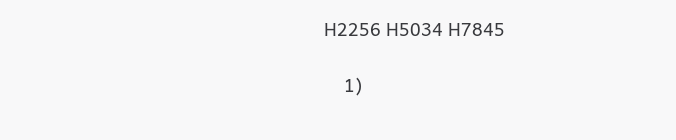H2256 H5034 H7845

    1)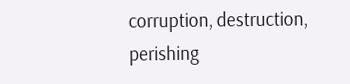corruption, destruction, perishing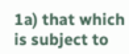1a) that which is subject to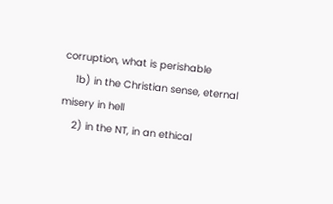corruption, what is perishable
    1b) in the Christian sense, eternal misery in hell
    2) in the NT, in an ethical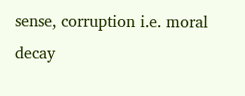sense, corruption i.e. moral decay